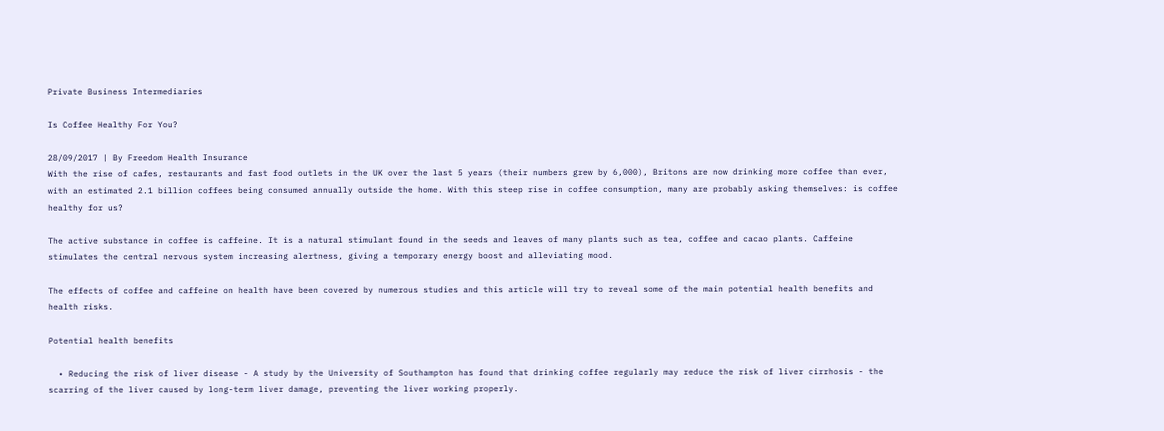Private Business Intermediaries

Is Coffee Healthy For You?

28/09/2017 | By Freedom Health Insurance
With the rise of cafes, restaurants and fast food outlets in the UK over the last 5 years (their numbers grew by 6,000), Britons are now drinking more coffee than ever, with an estimated 2.1 billion coffees being consumed annually outside the home. With this steep rise in coffee consumption, many are probably asking themselves: is coffee healthy for us?

The active substance in coffee is caffeine. It is a natural stimulant found in the seeds and leaves of many plants such as tea, coffee and cacao plants. Caffeine stimulates the central nervous system increasing alertness, giving a temporary energy boost and alleviating mood.

The effects of coffee and caffeine on health have been covered by numerous studies and this article will try to reveal some of the main potential health benefits and health risks.

Potential health benefits

  • Reducing the risk of liver disease - A study by the University of Southampton has found that drinking coffee regularly may reduce the risk of liver cirrhosis - the scarring of the liver caused by long-term liver damage, preventing the liver working properly.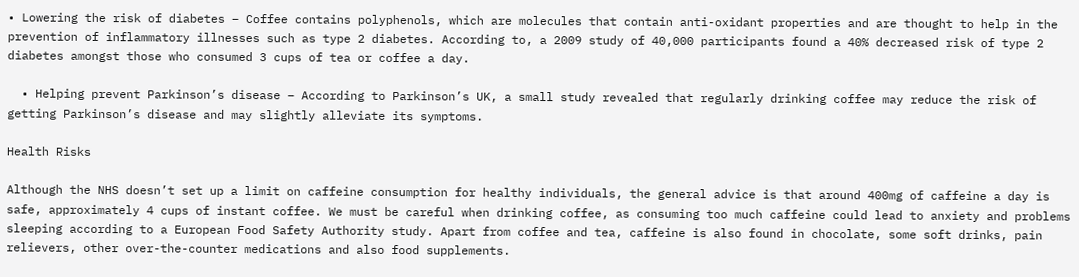• Lowering the risk of diabetes – Coffee contains polyphenols, which are molecules that contain anti-oxidant properties and are thought to help in the prevention of inflammatory illnesses such as type 2 diabetes. According to, a 2009 study of 40,000 participants found a 40% decreased risk of type 2 diabetes amongst those who consumed 3 cups of tea or coffee a day.

  • Helping prevent Parkinson’s disease – According to Parkinson’s UK, a small study revealed that regularly drinking coffee may reduce the risk of getting Parkinson’s disease and may slightly alleviate its symptoms.

Health Risks

Although the NHS doesn’t set up a limit on caffeine consumption for healthy individuals, the general advice is that around 400mg of caffeine a day is safe, approximately 4 cups of instant coffee. We must be careful when drinking coffee, as consuming too much caffeine could lead to anxiety and problems sleeping according to a European Food Safety Authority study. Apart from coffee and tea, caffeine is also found in chocolate, some soft drinks, pain relievers, other over-the-counter medications and also food supplements.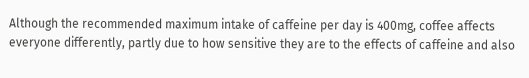Although the recommended maximum intake of caffeine per day is 400mg, coffee affects everyone differently, partly due to how sensitive they are to the effects of caffeine and also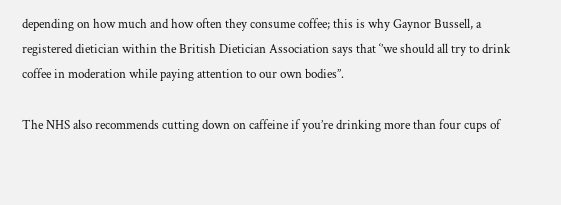depending on how much and how often they consume coffee; this is why Gaynor Bussell, a registered dietician within the British Dietician Association says that ‘’we should all try to drink coffee in moderation while paying attention to our own bodies’’.

The NHS also recommends cutting down on caffeine if you’re drinking more than four cups of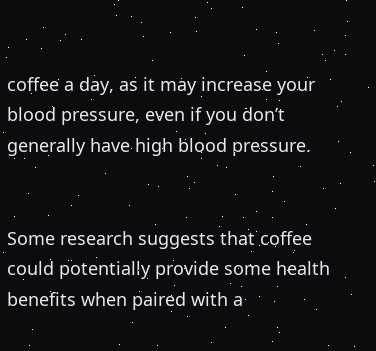coffee a day, as it may increase your blood pressure, even if you don’t generally have high blood pressure.


Some research suggests that coffee could potentially provide some health benefits when paired with a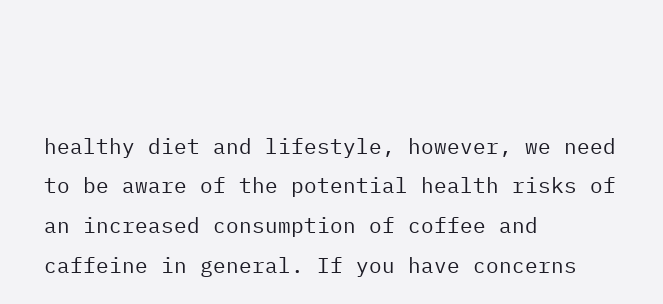healthy diet and lifestyle, however, we need to be aware of the potential health risks of an increased consumption of coffee and caffeine in general. If you have concerns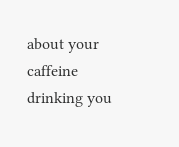about your caffeine drinking you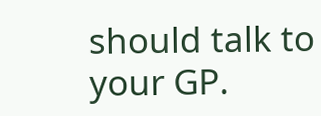should talk to your GP.